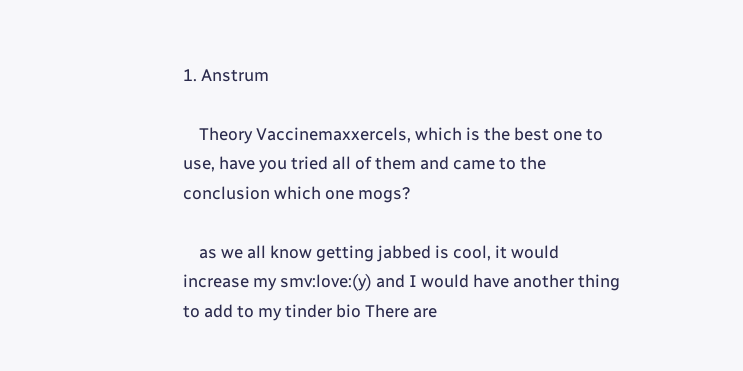1. Anstrum

    Theory Vaccinemaxxercels, which is the best one to use, have you tried all of them and came to the conclusion which one mogs?

    as we all know getting jabbed is cool, it would increase my smv:love:(y) and I would have another thing to add to my tinder bio There are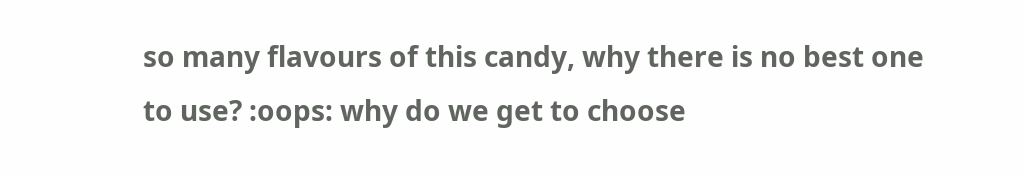so many flavours of this candy, why there is no best one to use? :oops: why do we get to choose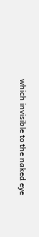which invisible to the naked eye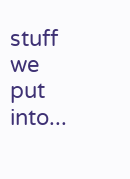stuff we put into...